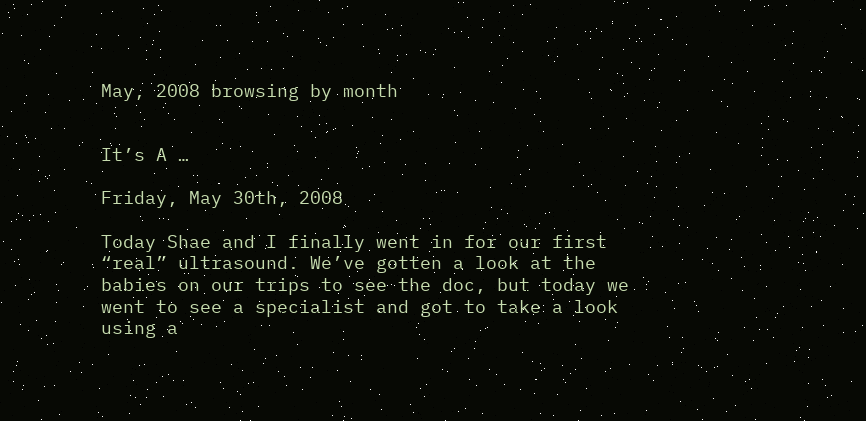May, 2008 browsing by month


It’s A …

Friday, May 30th, 2008

Today Shae and I finally went in for our first “real” ultrasound. We’ve gotten a look at the babies on our trips to see the doc, but today we went to see a specialist and got to take a look using a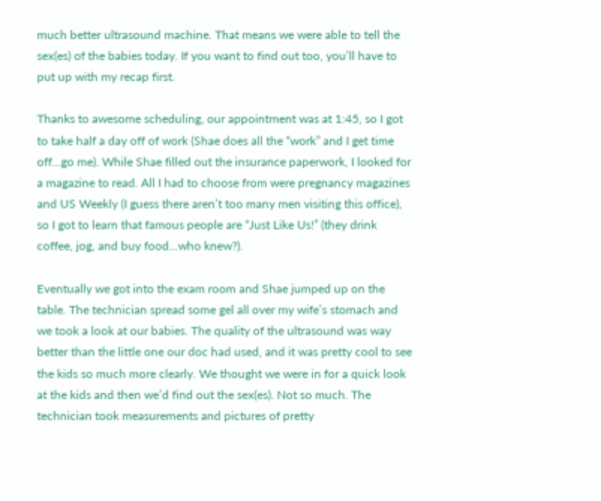much better ultrasound machine. That means we were able to tell the sex(es) of the babies today. If you want to find out too, you’ll have to put up with my recap first.

Thanks to awesome scheduling, our appointment was at 1:45, so I got to take half a day off of work (Shae does all the “work” and I get time off…go me). While Shae filled out the insurance paperwork, I looked for a magazine to read. All I had to choose from were pregnancy magazines and US Weekly (I guess there aren’t too many men visiting this office), so I got to learn that famous people are “Just Like Us!” (they drink coffee, jog, and buy food…who knew?).

Eventually we got into the exam room and Shae jumped up on the table. The technician spread some gel all over my wife’s stomach and we took a look at our babies. The quality of the ultrasound was way better than the little one our doc had used, and it was pretty cool to see the kids so much more clearly. We thought we were in for a quick look at the kids and then we’d find out the sex(es). Not so much. The technician took measurements and pictures of pretty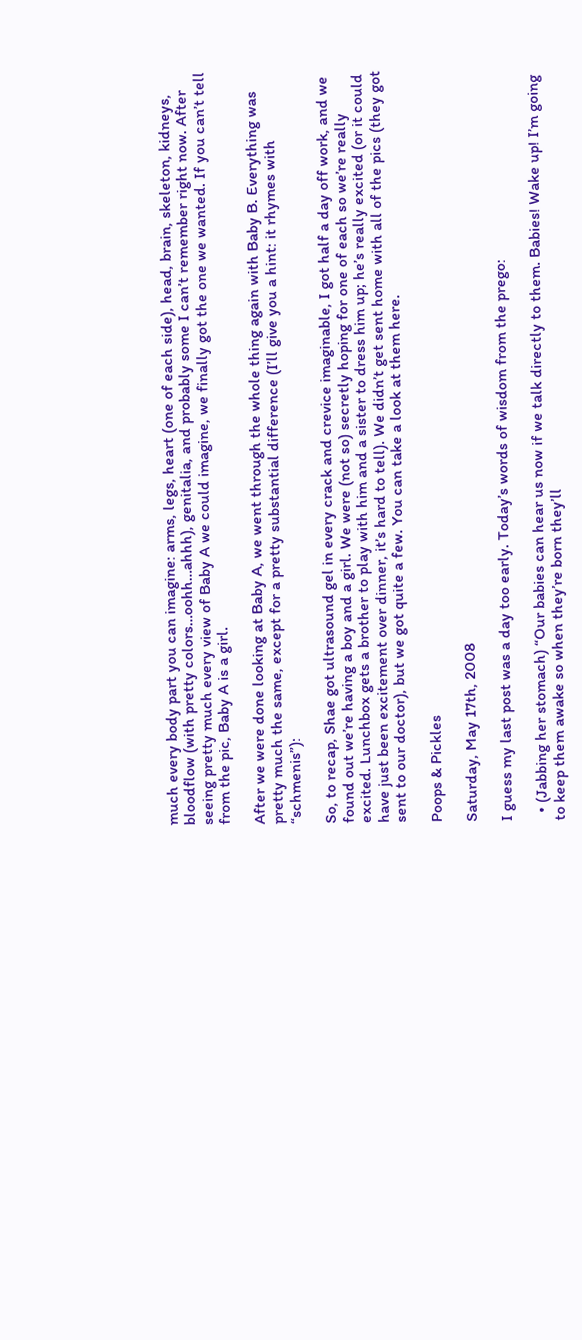much every body part you can imagine: arms, legs, heart (one of each side), head, brain, skeleton, kidneys, bloodflow (with pretty colors…oohh…ahhh), genitalia, and probably some I can’t remember right now. After seeing pretty much every view of Baby A we could imagine, we finally got the one we wanted. If you can’t tell from the pic, Baby A is a girl.

After we were done looking at Baby A, we went through the whole thing again with Baby B. Everything was pretty much the same, except for a pretty substantial difference (I’ll give you a hint: it rhymes with “schmenis”):

So, to recap, Shae got ultrasound gel in every crack and crevice imaginable, I got half a day off work, and we found out we’re having a boy and a girl. We were (not so) secretly hoping for one of each so we’re really excited. Lunchbox gets a brother to play with him and a sister to dress him up; he’s really excited (or it could have just been excitement over dinner, it’s hard to tell). We didn’t get sent home with all of the pics (they got sent to our doctor), but we got quite a few. You can take a look at them here.

Poops & Pickles

Saturday, May 17th, 2008

I guess my last post was a day too early. Today’s words of wisdom from the prego:

  • (Jabbing her stomach) “Our babies can hear us now if we talk directly to them. Babies! Wake up! I’m going to keep them awake so when they’re born they’ll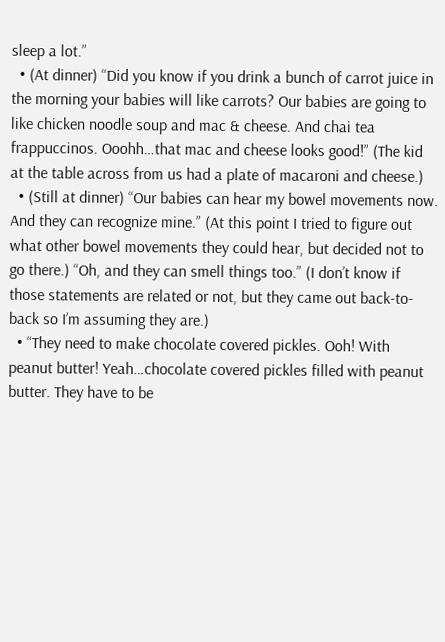sleep a lot.”
  • (At dinner) “Did you know if you drink a bunch of carrot juice in the morning your babies will like carrots? Our babies are going to like chicken noodle soup and mac & cheese. And chai tea frappuccinos. Ooohh…that mac and cheese looks good!” (The kid at the table across from us had a plate of macaroni and cheese.)
  • (Still at dinner) “Our babies can hear my bowel movements now. And they can recognize mine.” (At this point I tried to figure out what other bowel movements they could hear, but decided not to go there.) “Oh, and they can smell things too.” (I don’t know if those statements are related or not, but they came out back-to-back so I’m assuming they are.)
  • “They need to make chocolate covered pickles. Ooh! With peanut butter! Yeah…chocolate covered pickles filled with peanut butter. They have to be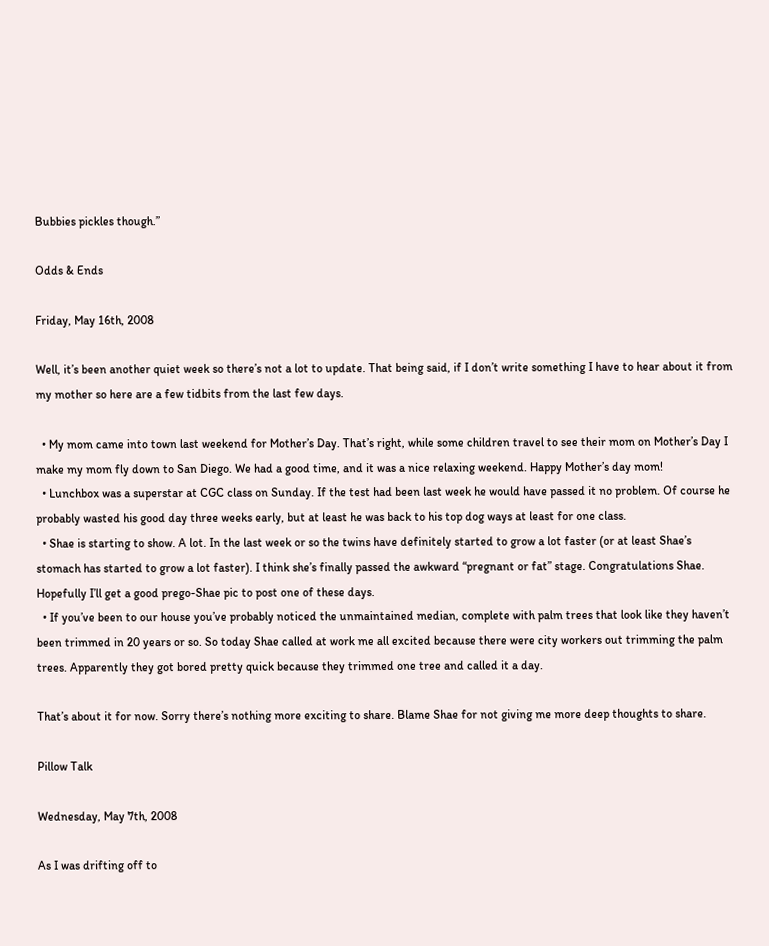Bubbies pickles though.”

Odds & Ends

Friday, May 16th, 2008

Well, it’s been another quiet week so there’s not a lot to update. That being said, if I don’t write something I have to hear about it from my mother so here are a few tidbits from the last few days.

  • My mom came into town last weekend for Mother’s Day. That’s right, while some children travel to see their mom on Mother’s Day I make my mom fly down to San Diego. We had a good time, and it was a nice relaxing weekend. Happy Mother’s day mom!
  • Lunchbox was a superstar at CGC class on Sunday. If the test had been last week he would have passed it no problem. Of course he probably wasted his good day three weeks early, but at least he was back to his top dog ways at least for one class.
  • Shae is starting to show. A lot. In the last week or so the twins have definitely started to grow a lot faster (or at least Shae’s stomach has started to grow a lot faster). I think she’s finally passed the awkward “pregnant or fat” stage. Congratulations Shae. Hopefully I’ll get a good prego-Shae pic to post one of these days.
  • If you’ve been to our house you’ve probably noticed the unmaintained median, complete with palm trees that look like they haven’t been trimmed in 20 years or so. So today Shae called at work me all excited because there were city workers out trimming the palm trees. Apparently they got bored pretty quick because they trimmed one tree and called it a day.

That’s about it for now. Sorry there’s nothing more exciting to share. Blame Shae for not giving me more deep thoughts to share.

Pillow Talk

Wednesday, May 7th, 2008

As I was drifting off to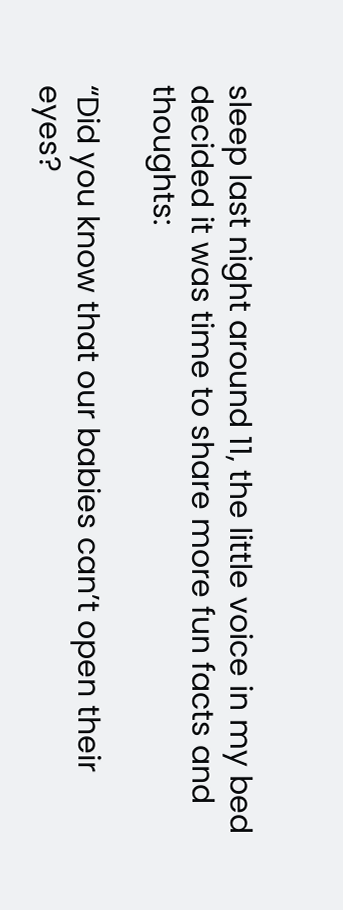sleep last night around 11, the little voice in my bed decided it was time to share more fun facts and thoughts:

“Did you know that our babies can’t open their eyes?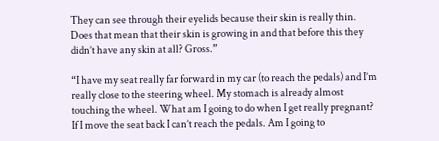They can see through their eyelids because their skin is really thin. Does that mean that their skin is growing in and that before this they didn’t have any skin at all? Gross.”

“I have my seat really far forward in my car (to reach the pedals) and I’m really close to the steering wheel. My stomach is already almost touching the wheel. What am I going to do when I get really pregnant? If I move the seat back I can’t reach the pedals. Am I going to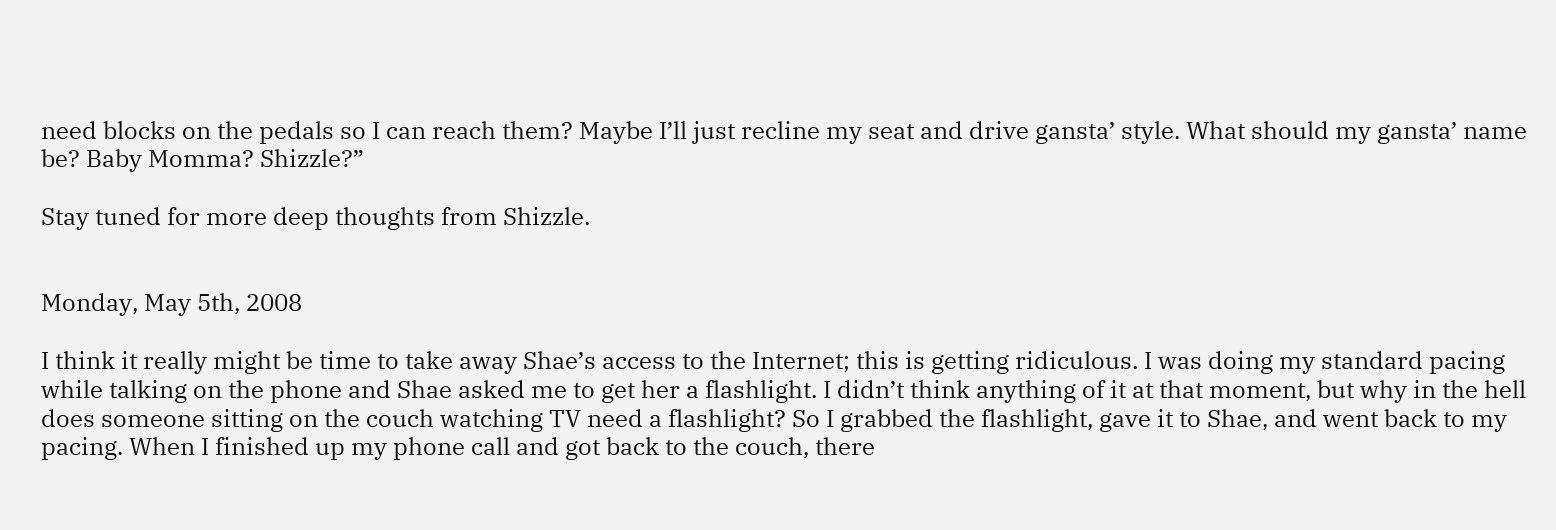need blocks on the pedals so I can reach them? Maybe I’ll just recline my seat and drive gansta’ style. What should my gansta’ name be? Baby Momma? Shizzle?”

Stay tuned for more deep thoughts from Shizzle.


Monday, May 5th, 2008

I think it really might be time to take away Shae’s access to the Internet; this is getting ridiculous. I was doing my standard pacing while talking on the phone and Shae asked me to get her a flashlight. I didn’t think anything of it at that moment, but why in the hell does someone sitting on the couch watching TV need a flashlight? So I grabbed the flashlight, gave it to Shae, and went back to my pacing. When I finished up my phone call and got back to the couch, there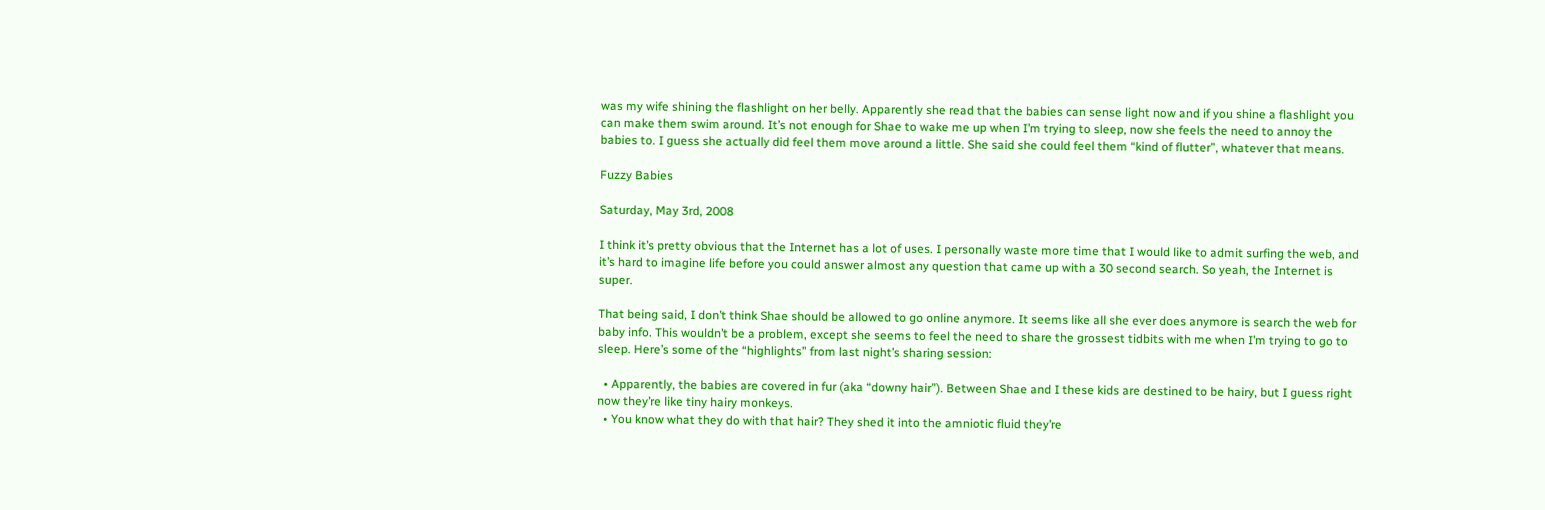was my wife shining the flashlight on her belly. Apparently she read that the babies can sense light now and if you shine a flashlight you can make them swim around. It’s not enough for Shae to wake me up when I’m trying to sleep, now she feels the need to annoy the babies to. I guess she actually did feel them move around a little. She said she could feel them “kind of flutter”, whatever that means.

Fuzzy Babies

Saturday, May 3rd, 2008

I think it’s pretty obvious that the Internet has a lot of uses. I personally waste more time that I would like to admit surfing the web, and it’s hard to imagine life before you could answer almost any question that came up with a 30 second search. So yeah, the Internet is super.

That being said, I don’t think Shae should be allowed to go online anymore. It seems like all she ever does anymore is search the web for baby info. This wouldn’t be a problem, except she seems to feel the need to share the grossest tidbits with me when I’m trying to go to sleep. Here’s some of the “highlights” from last night’s sharing session:

  • Apparently, the babies are covered in fur (aka “downy hair”). Between Shae and I these kids are destined to be hairy, but I guess right now they’re like tiny hairy monkeys.
  • You know what they do with that hair? They shed it into the amniotic fluid they’re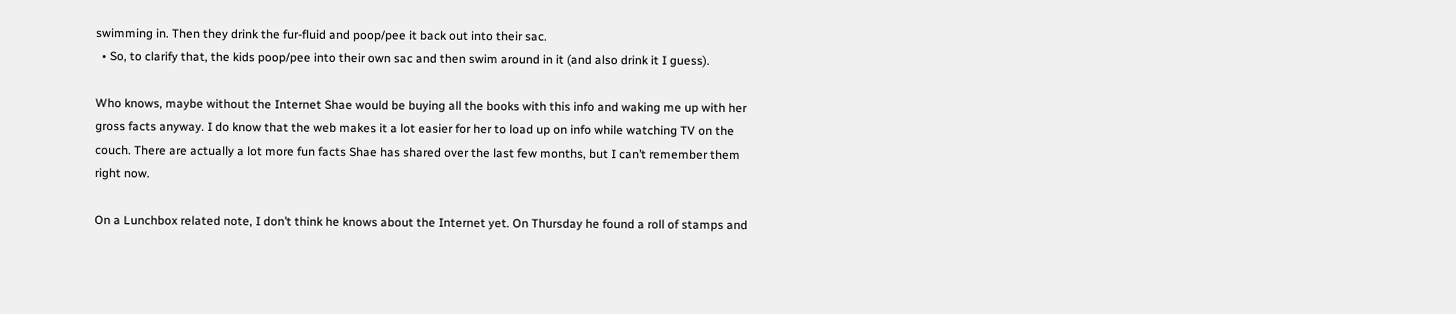swimming in. Then they drink the fur-fluid and poop/pee it back out into their sac.
  • So, to clarify that, the kids poop/pee into their own sac and then swim around in it (and also drink it I guess).

Who knows, maybe without the Internet Shae would be buying all the books with this info and waking me up with her gross facts anyway. I do know that the web makes it a lot easier for her to load up on info while watching TV on the couch. There are actually a lot more fun facts Shae has shared over the last few months, but I can’t remember them right now.

On a Lunchbox related note, I don’t think he knows about the Internet yet. On Thursday he found a roll of stamps and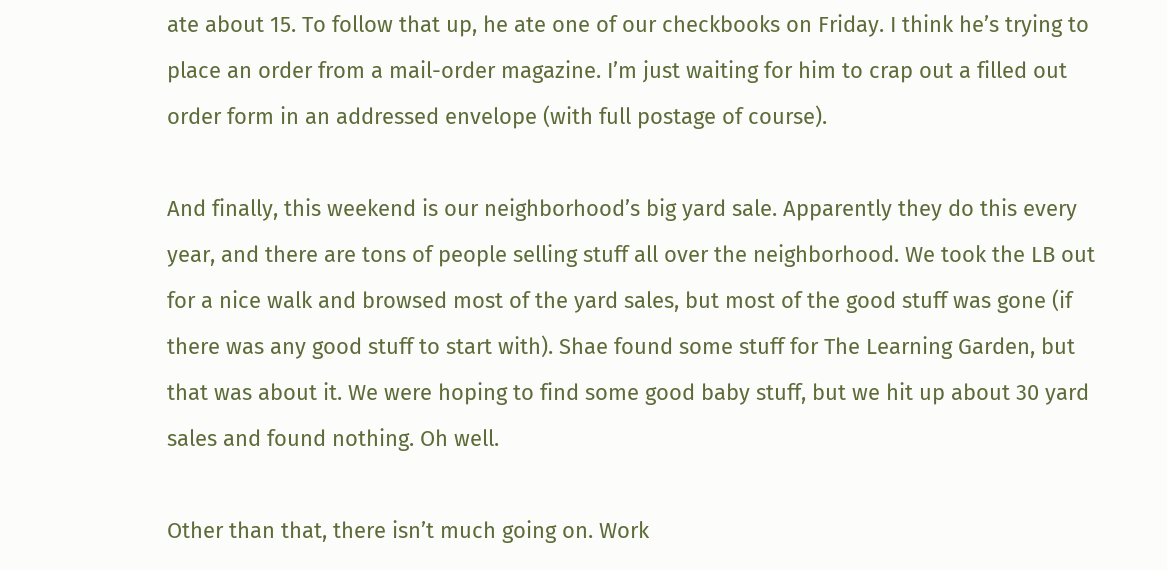ate about 15. To follow that up, he ate one of our checkbooks on Friday. I think he’s trying to place an order from a mail-order magazine. I’m just waiting for him to crap out a filled out order form in an addressed envelope (with full postage of course).

And finally, this weekend is our neighborhood’s big yard sale. Apparently they do this every year, and there are tons of people selling stuff all over the neighborhood. We took the LB out for a nice walk and browsed most of the yard sales, but most of the good stuff was gone (if there was any good stuff to start with). Shae found some stuff for The Learning Garden, but that was about it. We were hoping to find some good baby stuff, but we hit up about 30 yard sales and found nothing. Oh well.

Other than that, there isn’t much going on. Work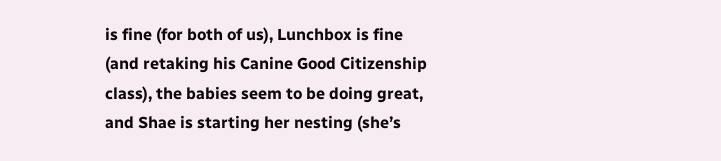is fine (for both of us), Lunchbox is fine (and retaking his Canine Good Citizenship class), the babies seem to be doing great, and Shae is starting her nesting (she’s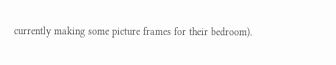currently making some picture frames for their bedroom).